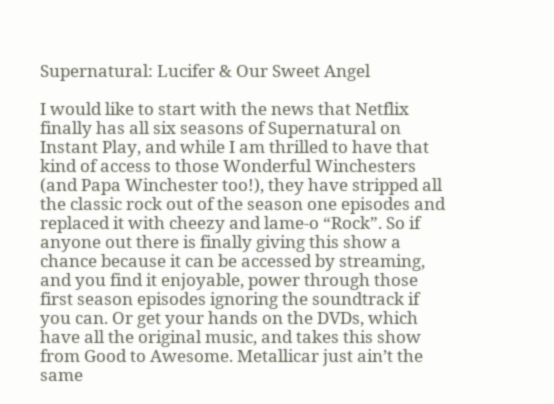Supernatural: Lucifer & Our Sweet Angel

I would like to start with the news that Netflix finally has all six seasons of Supernatural on Instant Play, and while I am thrilled to have that kind of access to those Wonderful Winchesters (and Papa Winchester too!), they have stripped all the classic rock out of the season one episodes and replaced it with cheezy and lame-o “Rock”. So if anyone out there is finally giving this show a chance because it can be accessed by streaming, and you find it enjoyable, power through those first season episodes ignoring the soundtrack if you can. Or get your hands on the DVDs, which have all the original music, and takes this show from Good to Awesome. Metallicar just ain’t the same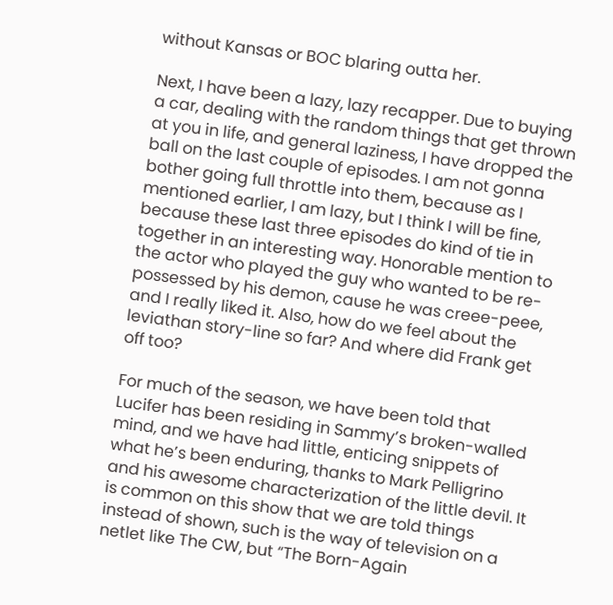without Kansas or BOC blaring outta her.

Next, I have been a lazy, lazy recapper. Due to buying a car, dealing with the random things that get thrown at you in life, and general laziness, I have dropped the ball on the last couple of episodes. I am not gonna bother going full throttle into them, because as I mentioned earlier, I am lazy, but I think I will be fine, because these last three episodes do kind of tie in together in an interesting way. Honorable mention to the actor who played the guy who wanted to be re-possessed by his demon, cause he was creee-peee, and I really liked it. Also, how do we feel about the leviathan story-line so far? And where did Frank get off too?

For much of the season, we have been told that Lucifer has been residing in Sammy’s broken-walled mind, and we have had little, enticing snippets of what he’s been enduring, thanks to Mark Pelligrino and his awesome characterization of the little devil. It is common on this show that we are told things instead of shown, such is the way of television on a netlet like The CW, but “The Born-Again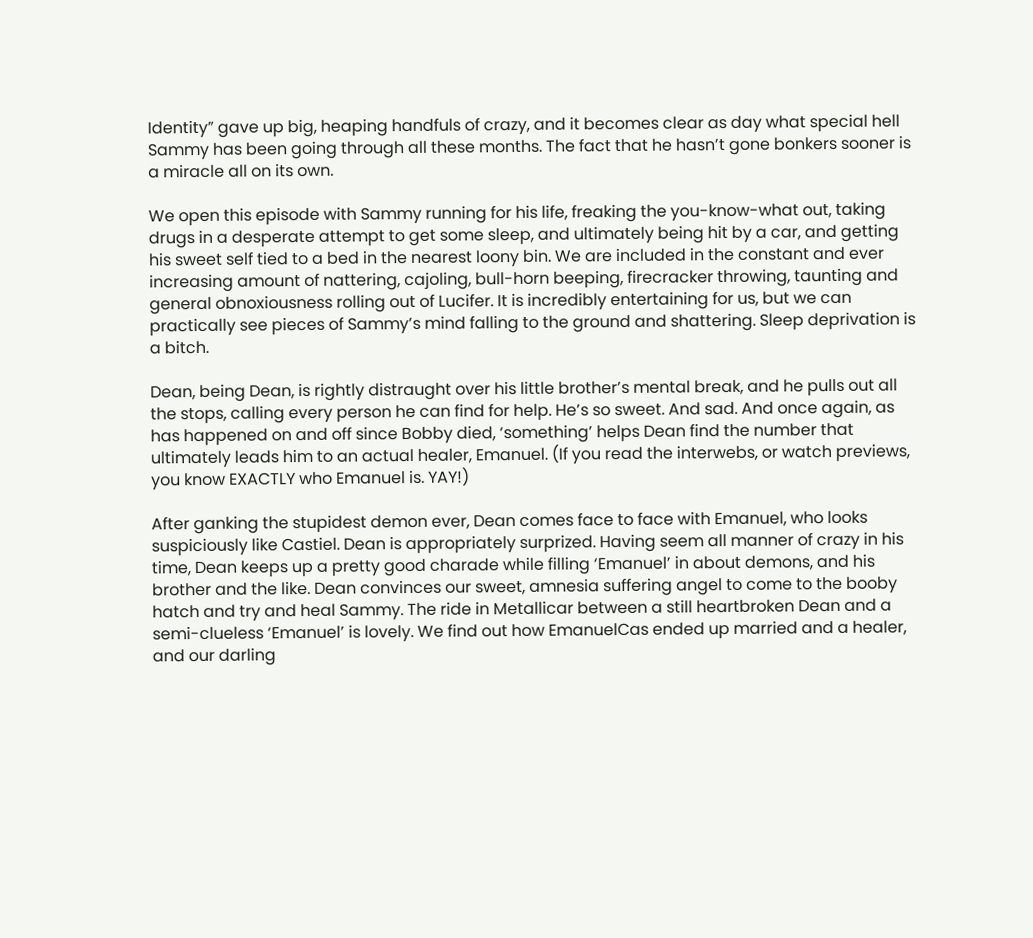Identity” gave up big, heaping handfuls of crazy, and it becomes clear as day what special hell Sammy has been going through all these months. The fact that he hasn’t gone bonkers sooner is a miracle all on its own.

We open this episode with Sammy running for his life, freaking the you-know-what out, taking drugs in a desperate attempt to get some sleep, and ultimately being hit by a car, and getting his sweet self tied to a bed in the nearest loony bin. We are included in the constant and ever increasing amount of nattering, cajoling, bull-horn beeping, firecracker throwing, taunting and general obnoxiousness rolling out of Lucifer. It is incredibly entertaining for us, but we can practically see pieces of Sammy’s mind falling to the ground and shattering. Sleep deprivation is a bitch.

Dean, being Dean, is rightly distraught over his little brother’s mental break, and he pulls out all the stops, calling every person he can find for help. He’s so sweet. And sad. And once again, as has happened on and off since Bobby died, ‘something’ helps Dean find the number that ultimately leads him to an actual healer, Emanuel. (If you read the interwebs, or watch previews, you know EXACTLY who Emanuel is. YAY!)

After ganking the stupidest demon ever, Dean comes face to face with Emanuel, who looks suspiciously like Castiel. Dean is appropriately surprized. Having seem all manner of crazy in his time, Dean keeps up a pretty good charade while filling ‘Emanuel’ in about demons, and his brother and the like. Dean convinces our sweet, amnesia suffering angel to come to the booby hatch and try and heal Sammy. The ride in Metallicar between a still heartbroken Dean and a semi-clueless ‘Emanuel’ is lovely. We find out how EmanuelCas ended up married and a healer, and our darling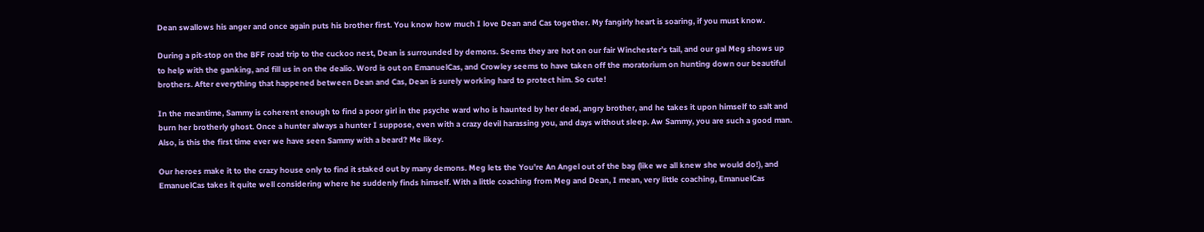Dean swallows his anger and once again puts his brother first. You know how much I love Dean and Cas together. My fangirly heart is soaring, if you must know.

During a pit-stop on the BFF road trip to the cuckoo nest, Dean is surrounded by demons. Seems they are hot on our fair Winchester’s tail, and our gal Meg shows up to help with the ganking, and fill us in on the dealio. Word is out on EmanuelCas, and Crowley seems to have taken off the moratorium on hunting down our beautiful brothers. After everything that happened between Dean and Cas, Dean is surely working hard to protect him. So cute!

In the meantime, Sammy is coherent enough to find a poor girl in the psyche ward who is haunted by her dead, angry brother, and he takes it upon himself to salt and burn her brotherly ghost. Once a hunter always a hunter I suppose, even with a crazy devil harassing you, and days without sleep. Aw Sammy, you are such a good man. Also, is this the first time ever we have seen Sammy with a beard? Me likey.

Our heroes make it to the crazy house only to find it staked out by many demons. Meg lets the You’re An Angel out of the bag (like we all knew she would do!), and EmanuelCas takes it quite well considering where he suddenly finds himself. With a little coaching from Meg and Dean, I mean, very little coaching, EmanuelCas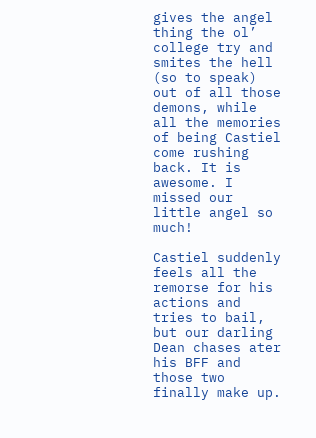gives the angel thing the ol’ college try and smites the hell (so to speak) out of all those demons, while all the memories of being Castiel come rushing back. It is awesome. I missed our little angel so much!

Castiel suddenly feels all the remorse for his actions and tries to bail, but our darling Dean chases ater his BFF and those two finally make up.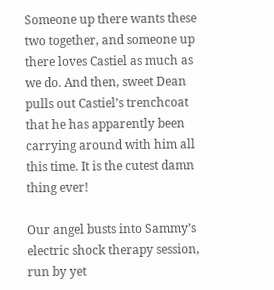Someone up there wants these two together, and someone up there loves Castiel as much as we do. And then, sweet Dean pulls out Castiel’s trenchcoat that he has apparently been carrying around with him all this time. It is the cutest damn thing ever!

Our angel busts into Sammy’s electric shock therapy session, run by yet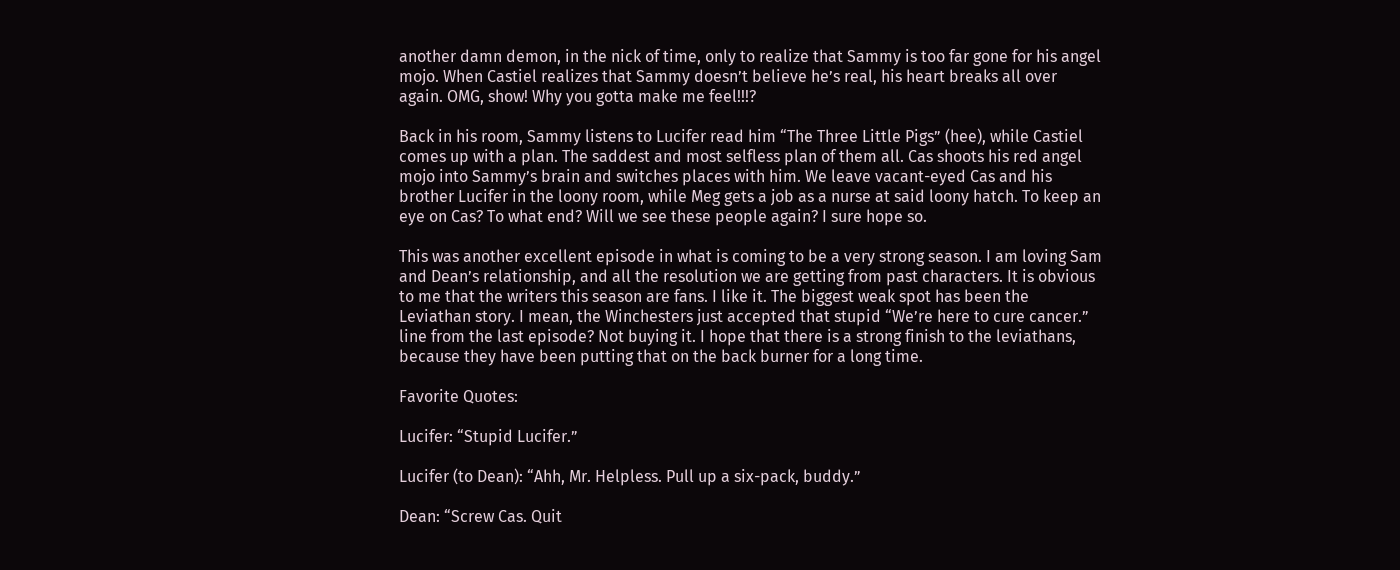another damn demon, in the nick of time, only to realize that Sammy is too far gone for his angel mojo. When Castiel realizes that Sammy doesn’t believe he’s real, his heart breaks all over again. OMG, show! Why you gotta make me feel!!!?

Back in his room, Sammy listens to Lucifer read him “The Three Little Pigs” (hee), while Castiel comes up with a plan. The saddest and most selfless plan of them all. Cas shoots his red angel mojo into Sammy’s brain and switches places with him. We leave vacant-eyed Cas and his brother Lucifer in the loony room, while Meg gets a job as a nurse at said loony hatch. To keep an eye on Cas? To what end? Will we see these people again? I sure hope so.

This was another excellent episode in what is coming to be a very strong season. I am loving Sam and Dean’s relationship, and all the resolution we are getting from past characters. It is obvious to me that the writers this season are fans. I like it. The biggest weak spot has been the Leviathan story. I mean, the Winchesters just accepted that stupid “We’re here to cure cancer.” line from the last episode? Not buying it. I hope that there is a strong finish to the leviathans, because they have been putting that on the back burner for a long time.

Favorite Quotes:

Lucifer: “Stupid Lucifer.”

Lucifer (to Dean): “Ahh, Mr. Helpless. Pull up a six-pack, buddy.”

Dean: “Screw Cas. Quit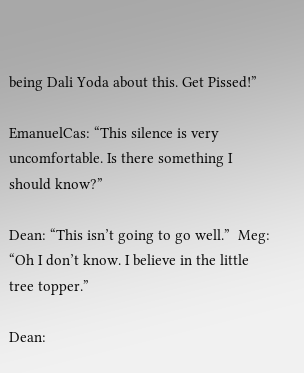being Dali Yoda about this. Get Pissed!”

EmanuelCas: “This silence is very uncomfortable. Is there something I should know?”

Dean: “This isn’t going to go well.”  Meg: “Oh I don’t know. I believe in the little tree topper.”

Dean: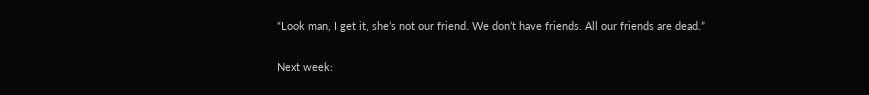“Look man, I get it, she’s not our friend. We don’t have friends. All our friends are dead.”

Next week: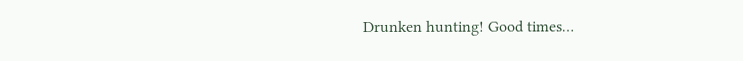Drunken hunting! Good times…